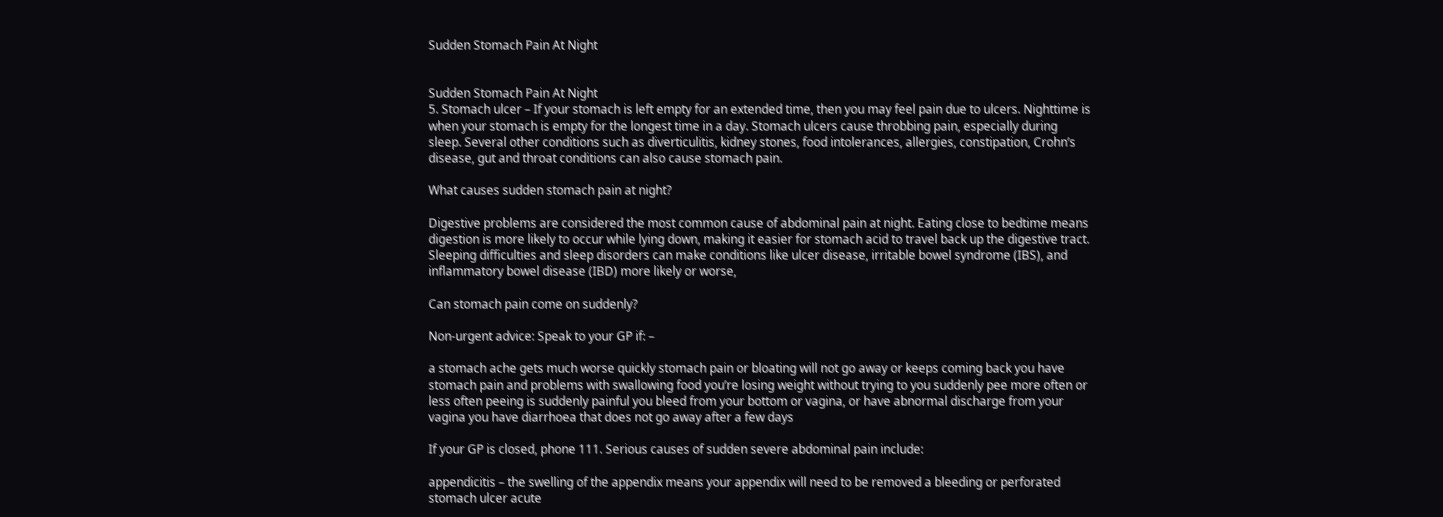Sudden Stomach Pain At Night


Sudden Stomach Pain At Night
5. Stomach ulcer – If your stomach is left empty for an extended time, then you may feel pain due to ulcers. Nighttime is when your stomach is empty for the longest time in a day. Stomach ulcers cause throbbing pain, especially during sleep. Several other conditions such as diverticulitis, kidney stones, food intolerances, allergies, constipation, Crohn’s disease, gut and throat conditions can also cause stomach pain.

What causes sudden stomach pain at night?

Digestive problems are considered the most common cause of abdominal pain at night. Eating close to bedtime means digestion is more likely to occur while lying down, making it easier for stomach acid to travel back up the digestive tract. Sleeping difficulties and sleep disorders can make conditions like ulcer disease, irritable bowel syndrome (IBS), and inflammatory bowel disease (IBD) more likely or worse,

Can stomach pain come on suddenly?

Non-urgent advice: Speak to your GP if: –

a stomach ache gets much worse quickly stomach pain or bloating will not go away or keeps coming back you have stomach pain and problems with swallowing food you’re losing weight without trying to you suddenly pee more often or less often peeing is suddenly painful you bleed from your bottom or vagina, or have abnormal discharge from your vagina you have diarrhoea that does not go away after a few days

If your GP is closed, phone 111. Serious causes of sudden severe abdominal pain include:

appendicitis – the swelling of the appendix means your appendix will need to be removed a bleeding or perforated stomach ulcer acute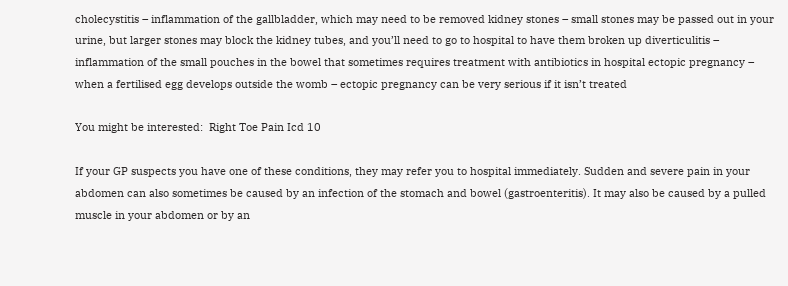cholecystitis – inflammation of the gallbladder, which may need to be removed kidney stones – small stones may be passed out in your urine, but larger stones may block the kidney tubes, and you’ll need to go to hospital to have them broken up diverticulitis – inflammation of the small pouches in the bowel that sometimes requires treatment with antibiotics in hospital ectopic pregnancy – when a fertilised egg develops outside the womb – ectopic pregnancy can be very serious if it isn’t treated

You might be interested:  Right Toe Pain Icd 10

If your GP suspects you have one of these conditions, they may refer you to hospital immediately. Sudden and severe pain in your abdomen can also sometimes be caused by an infection of the stomach and bowel (gastroenteritis). It may also be caused by a pulled muscle in your abdomen or by an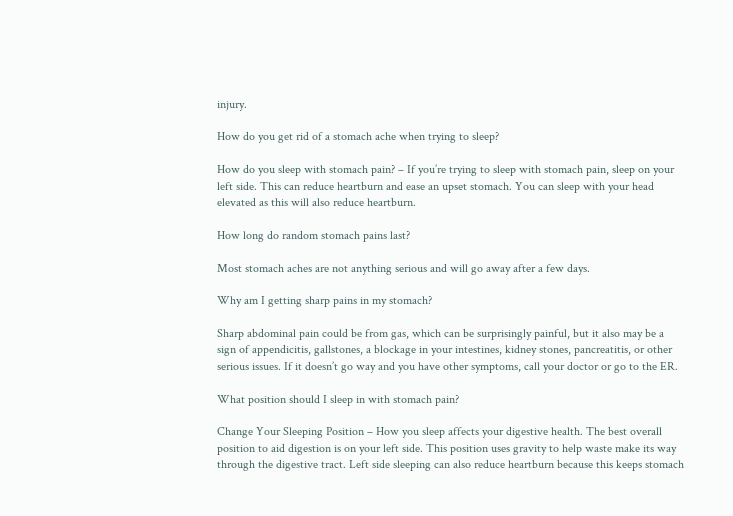injury.

How do you get rid of a stomach ache when trying to sleep?

How do you sleep with stomach pain? – If you’re trying to sleep with stomach pain, sleep on your left side. This can reduce heartburn and ease an upset stomach. You can sleep with your head elevated as this will also reduce heartburn.

How long do random stomach pains last?

Most stomach aches are not anything serious and will go away after a few days.

Why am I getting sharp pains in my stomach?

Sharp abdominal pain could be from gas, which can be surprisingly painful, but it also may be a sign of appendicitis, gallstones, a blockage in your intestines, kidney stones, pancreatitis, or other serious issues. If it doesn’t go way and you have other symptoms, call your doctor or go to the ER.

What position should I sleep in with stomach pain?

Change Your Sleeping Position – How you sleep affects your digestive health. The best overall position to aid digestion is on your left side. This position uses gravity to help waste make its way through the digestive tract. Left side sleeping can also reduce heartburn because this keeps stomach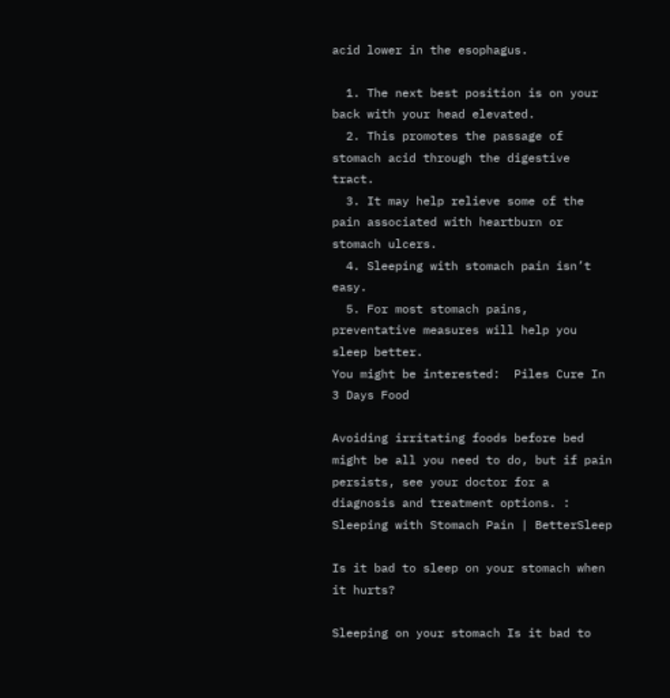acid lower in the esophagus.

  1. The next best position is on your back with your head elevated.
  2. This promotes the passage of stomach acid through the digestive tract.
  3. It may help relieve some of the pain associated with heartburn or stomach ulcers.
  4. Sleeping with stomach pain isn’t easy.
  5. For most stomach pains, preventative measures will help you sleep better.
You might be interested:  Piles Cure In 3 Days Food

Avoiding irritating foods before bed might be all you need to do, but if pain persists, see your doctor for a diagnosis and treatment options. : Sleeping with Stomach Pain | BetterSleep

Is it bad to sleep on your stomach when it hurts?

Sleeping on your stomach Is it bad to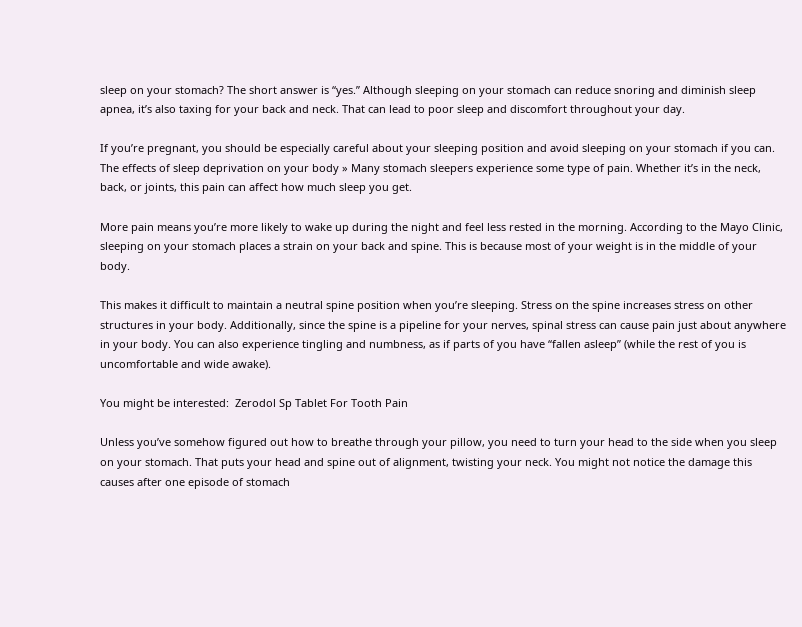sleep on your stomach? The short answer is “yes.” Although sleeping on your stomach can reduce snoring and diminish sleep apnea, it’s also taxing for your back and neck. That can lead to poor sleep and discomfort throughout your day.

If you’re pregnant, you should be especially careful about your sleeping position and avoid sleeping on your stomach if you can. The effects of sleep deprivation on your body » Many stomach sleepers experience some type of pain. Whether it’s in the neck, back, or joints, this pain can affect how much sleep you get.

More pain means you’re more likely to wake up during the night and feel less rested in the morning. According to the Mayo Clinic, sleeping on your stomach places a strain on your back and spine. This is because most of your weight is in the middle of your body.

This makes it difficult to maintain a neutral spine position when you’re sleeping. Stress on the spine increases stress on other structures in your body. Additionally, since the spine is a pipeline for your nerves, spinal stress can cause pain just about anywhere in your body. You can also experience tingling and numbness, as if parts of you have “fallen asleep” (while the rest of you is uncomfortable and wide awake).

You might be interested:  Zerodol Sp Tablet For Tooth Pain

Unless you’ve somehow figured out how to breathe through your pillow, you need to turn your head to the side when you sleep on your stomach. That puts your head and spine out of alignment, twisting your neck. You might not notice the damage this causes after one episode of stomach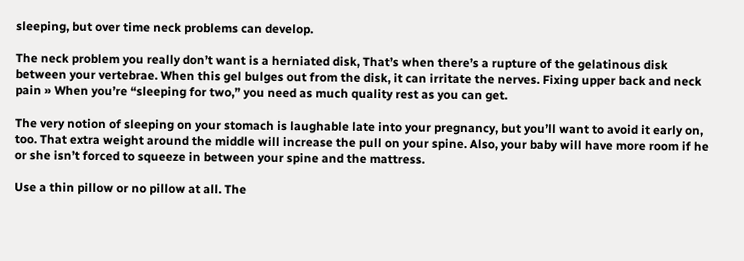sleeping, but over time neck problems can develop.

The neck problem you really don’t want is a herniated disk, That’s when there’s a rupture of the gelatinous disk between your vertebrae. When this gel bulges out from the disk, it can irritate the nerves. Fixing upper back and neck pain » When you’re “sleeping for two,” you need as much quality rest as you can get.

The very notion of sleeping on your stomach is laughable late into your pregnancy, but you’ll want to avoid it early on, too. That extra weight around the middle will increase the pull on your spine. Also, your baby will have more room if he or she isn’t forced to squeeze in between your spine and the mattress.

Use a thin pillow or no pillow at all. The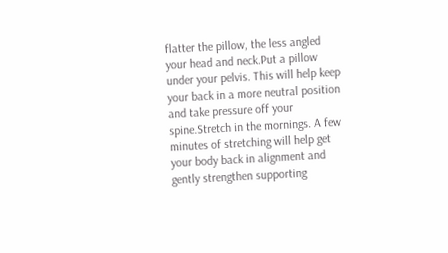flatter the pillow, the less angled your head and neck.Put a pillow under your pelvis. This will help keep your back in a more neutral position and take pressure off your spine.Stretch in the mornings. A few minutes of stretching will help get your body back in alignment and gently strengthen supporting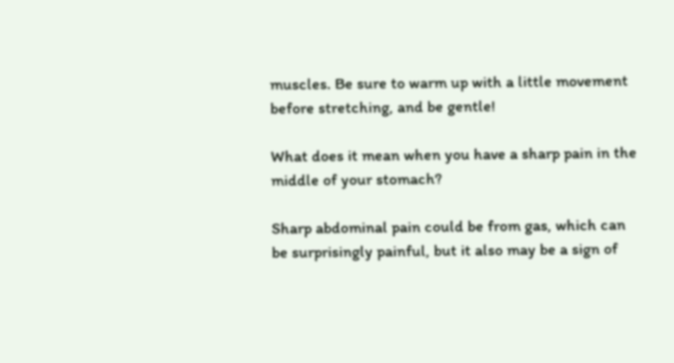muscles. Be sure to warm up with a little movement before stretching, and be gentle!

What does it mean when you have a sharp pain in the middle of your stomach?

Sharp abdominal pain could be from gas, which can be surprisingly painful, but it also may be a sign of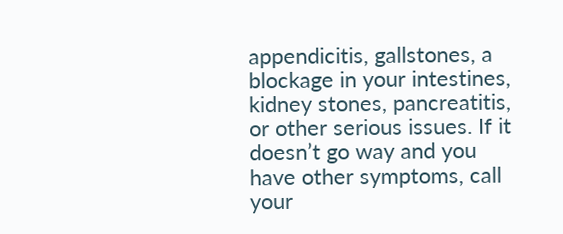appendicitis, gallstones, a blockage in your intestines, kidney stones, pancreatitis, or other serious issues. If it doesn’t go way and you have other symptoms, call your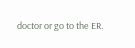doctor or go to the ER.